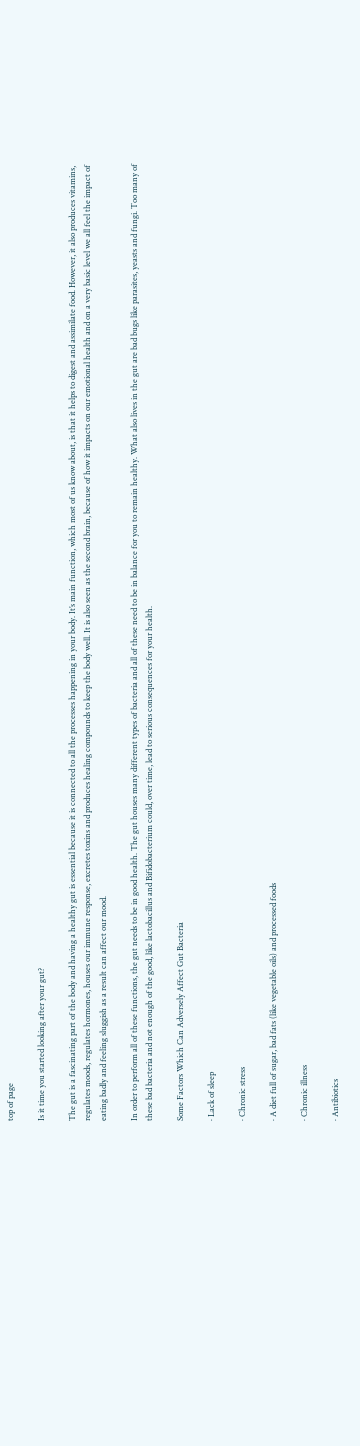top of page

Is it time you started looking after your gut?

The gut is a fascinating part of the body and having a healthy gut is essential because it is connected to all the processes happening in your body. It’s main function, which most of us know about, is that it helps to digest and assimilate food. However, it also produces vitamins, regulates moods, regulates hormones, houses our immune response, excretes toxins and produces healing compounds to keep the body well. It is also seen as the second brain, because of how it impacts on our emotional health and on a very basic level we all feel the impact of eating badly and feeling sluggish as a result can affect our mood.

In order to perform all of these functions, the gut needs to be in good health. The gut houses many different types of bacteria and all of these need to be in balance for you to remain healthy. What also lives in the gut are bad bugs like parasites, yeasts and fungi. Too many of these bad bacteria and not enough of the good, like lactobacillus and Bifidobacterium could, over time, lead to serious consequences for your health.

Some Factors Which Can Adversely Affect Gut Bacteria

· Lack of sleep

· Chronic stress

· A diet full of sugar, bad fats (like vegetable oils) and processed foods

· Chronic illness

· Antibiotics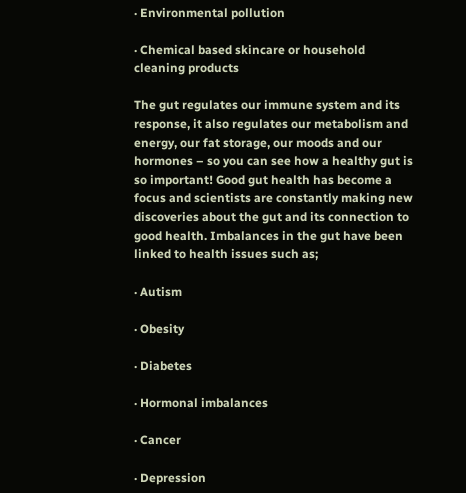· Environmental pollution

· Chemical based skincare or household cleaning products

The gut regulates our immune system and its response, it also regulates our metabolism and energy, our fat storage, our moods and our hormones – so you can see how a healthy gut is so important! Good gut health has become a focus and scientists are constantly making new discoveries about the gut and its connection to good health. Imbalances in the gut have been linked to health issues such as;

· Autism

· Obesity

· Diabetes

· Hormonal imbalances

· Cancer

· Depression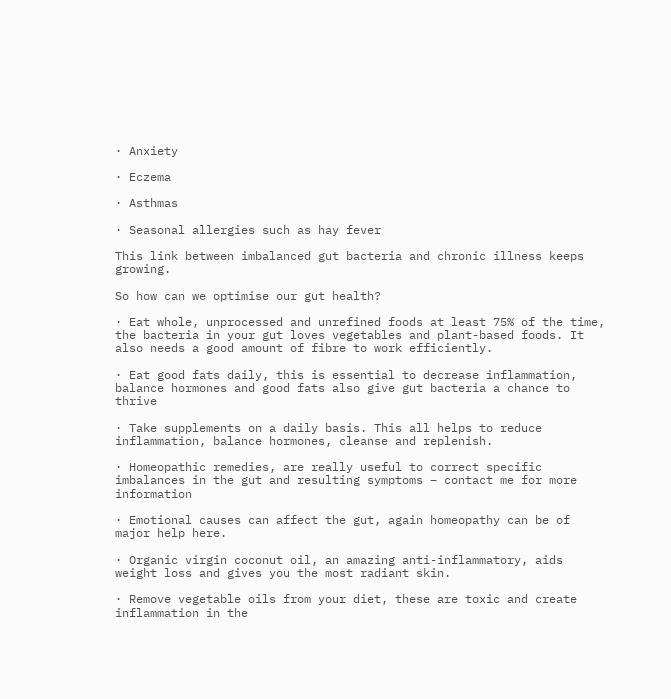· Anxiety

· Eczema

· Asthmas

· Seasonal allergies such as hay fever

This link between imbalanced gut bacteria and chronic illness keeps growing.

So how can we optimise our gut health?

· Eat whole, unprocessed and unrefined foods at least 75% of the time, the bacteria in your gut loves vegetables and plant-based foods. It also needs a good amount of fibre to work efficiently.

· Eat good fats daily, this is essential to decrease inflammation, balance hormones and good fats also give gut bacteria a chance to thrive

· Take supplements on a daily basis. This all helps to reduce inflammation, balance hormones, cleanse and replenish.

· Homeopathic remedies, are really useful to correct specific imbalances in the gut and resulting symptoms – contact me for more information

· Emotional causes can affect the gut, again homeopathy can be of major help here.

· Organic virgin coconut oil, an amazing anti-inflammatory, aids weight loss and gives you the most radiant skin.

· Remove vegetable oils from your diet, these are toxic and create inflammation in the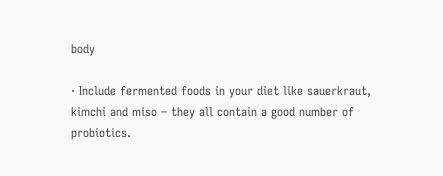body

· Include fermented foods in your diet like sauerkraut, kimchi and miso – they all contain a good number of probiotics.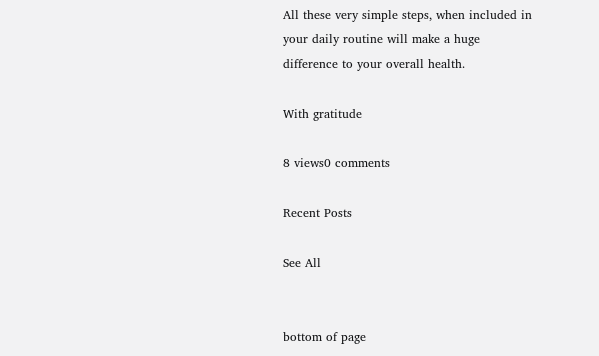All these very simple steps, when included in your daily routine will make a huge difference to your overall health.

With gratitude

8 views0 comments

Recent Posts

See All


bottom of page